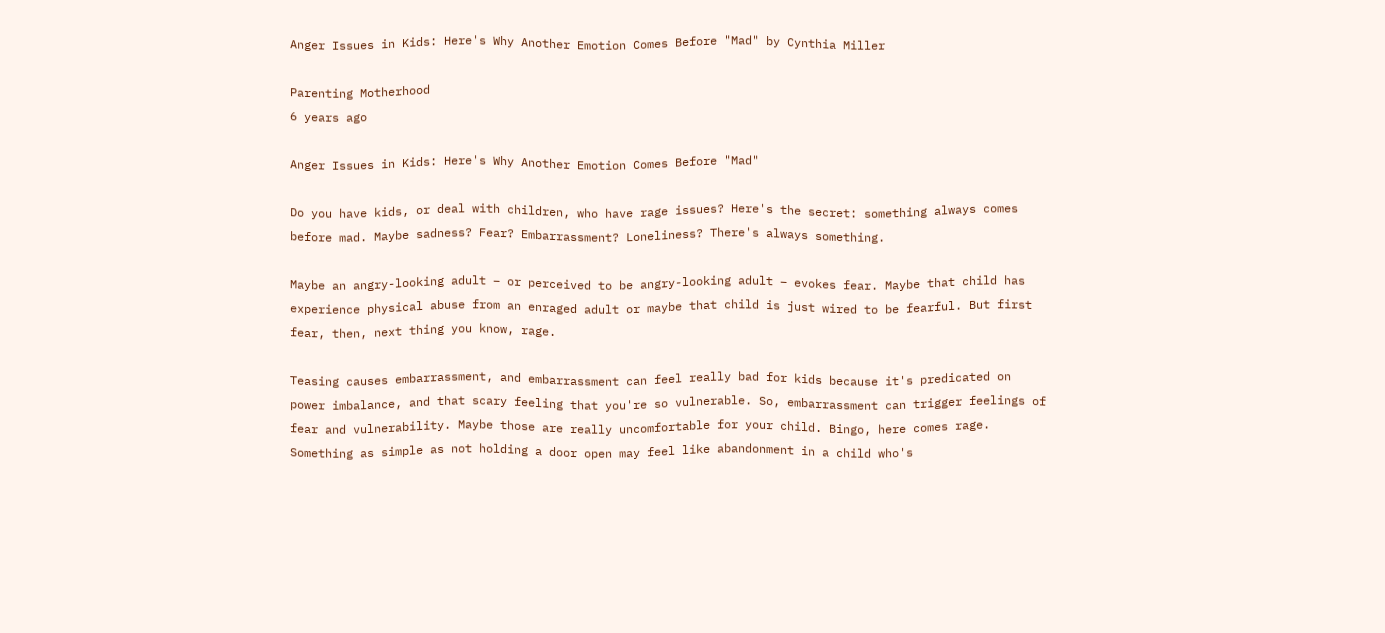Anger Issues in Kids: Here's Why Another Emotion Comes Before "Mad" by Cynthia Miller

Parenting Motherhood
6 years ago

Anger Issues in Kids: Here's Why Another Emotion Comes Before "Mad"

Do you have kids, or deal with children, who have rage issues? Here's the secret: something always comes before mad. Maybe sadness? Fear? Embarrassment? Loneliness? There's always something.

Maybe an angry-looking adult – or perceived to be angry-looking adult – evokes fear. Maybe that child has experience physical abuse from an enraged adult or maybe that child is just wired to be fearful. But first fear, then, next thing you know, rage.

Teasing causes embarrassment, and embarrassment can feel really bad for kids because it's predicated on power imbalance, and that scary feeling that you're so vulnerable. So, embarrassment can trigger feelings of fear and vulnerability. Maybe those are really uncomfortable for your child. Bingo, here comes rage. Something as simple as not holding a door open may feel like abandonment in a child who's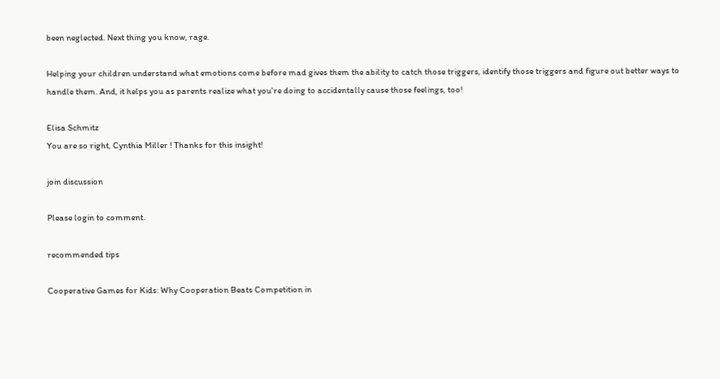been neglected. Next thing you know, rage.

Helping your children understand what emotions come before mad gives them the ability to catch those triggers, identify those triggers and figure out better ways to handle them. And, it helps you as parents realize what you're doing to accidentally cause those feelings, too!

Elisa Schmitz
You are so right, Cynthia Miller ! Thanks for this insight!

join discussion

Please login to comment.

recommended tips

Cooperative Games for Kids: Why Cooperation Beats Competition in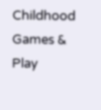Childhood Games & Play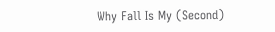Why Fall Is My (Second)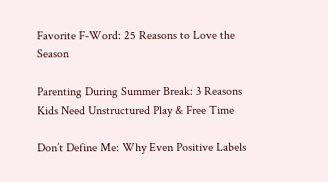Favorite F-Word: 25 Reasons to Love the Season

Parenting During Summer Break: 3 Reasons Kids Need Unstructured Play & Free Time

Don’t Define Me: Why Even Positive Labels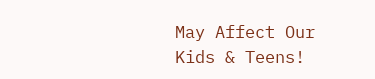May Affect Our Kids & Teens!